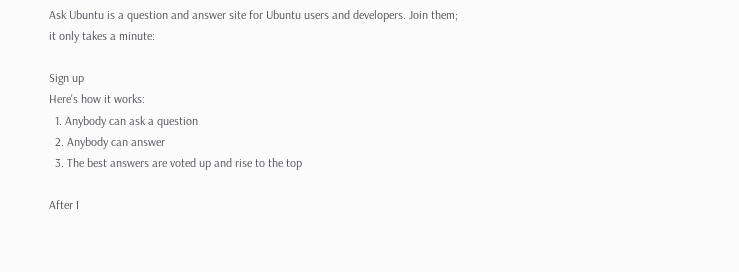Ask Ubuntu is a question and answer site for Ubuntu users and developers. Join them; it only takes a minute:

Sign up
Here's how it works:
  1. Anybody can ask a question
  2. Anybody can answer
  3. The best answers are voted up and rise to the top

After I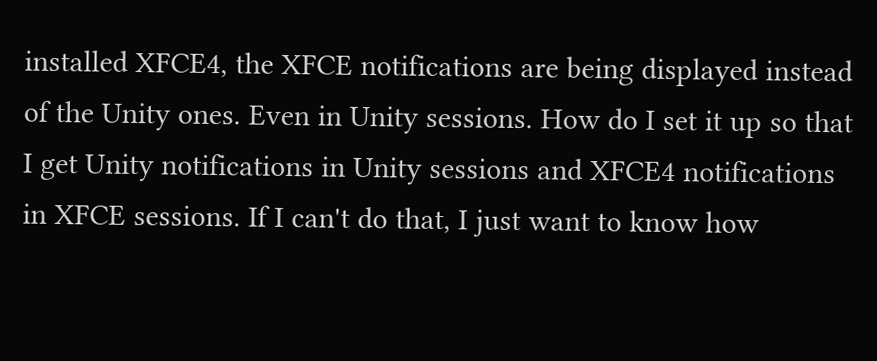installed XFCE4, the XFCE notifications are being displayed instead of the Unity ones. Even in Unity sessions. How do I set it up so that I get Unity notifications in Unity sessions and XFCE4 notifications in XFCE sessions. If I can't do that, I just want to know how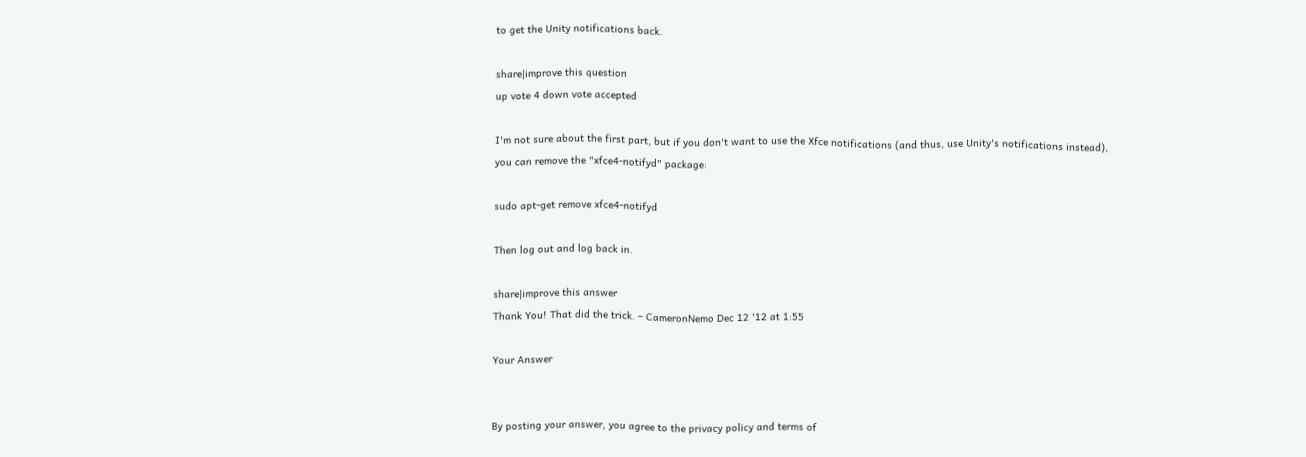to get the Unity notifications back.

share|improve this question
up vote 4 down vote accepted

I'm not sure about the first part, but if you don't want to use the Xfce notifications (and thus, use Unity's notifications instead), you can remove the "xfce4-notifyd" package:

sudo apt-get remove xfce4-notifyd

Then log out and log back in.

share|improve this answer
Thank You! That did the trick. – CameronNemo Dec 12 '12 at 1:55

Your Answer


By posting your answer, you agree to the privacy policy and terms of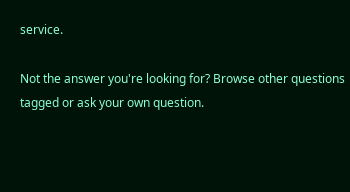service.

Not the answer you're looking for? Browse other questions tagged or ask your own question.